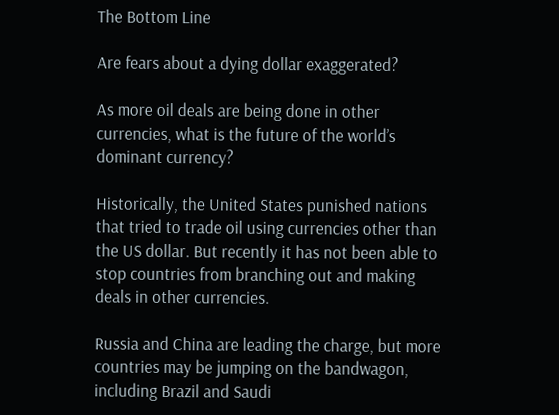The Bottom Line

Are fears about a dying dollar exaggerated?

As more oil deals are being done in other currencies, what is the future of the world’s dominant currency?

Historically, the United States punished nations that tried to trade oil using currencies other than the US dollar. But recently it has not been able to stop countries from branching out and making deals in other currencies.

Russia and China are leading the charge, but more countries may be jumping on the bandwagon, including Brazil and Saudi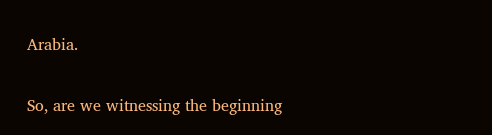Arabia.

So, are we witnessing the beginning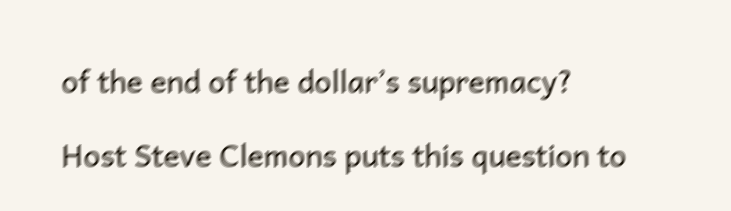of the end of the dollar’s supremacy?

Host Steve Clemons puts this question to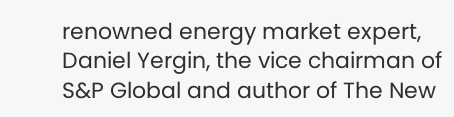renowned energy market expert, Daniel Yergin, the vice chairman of S&P Global and author of The New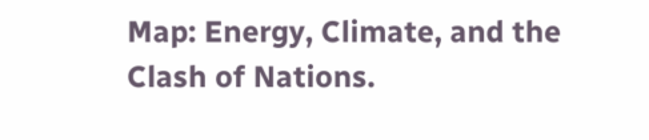Map: Energy, Climate, and the Clash of Nations.